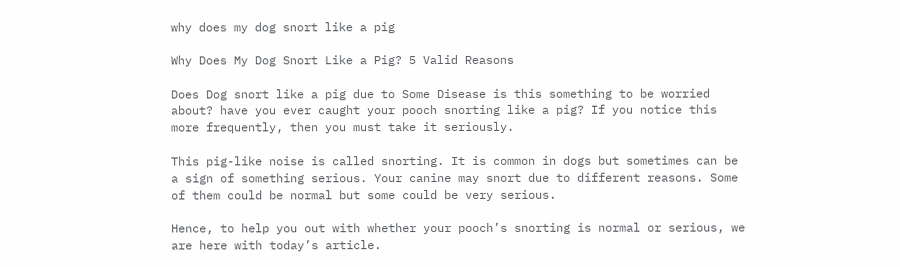why does my dog snort like a pig

Why Does My Dog Snort Like a Pig? 5 Valid Reasons

Does Dog snort like a pig due to Some Disease is this something to be worried about? have you ever caught your pooch snorting like a pig? If you notice this more frequently, then you must take it seriously.

This pig-like noise is called snorting. It is common in dogs but sometimes can be a sign of something serious. Your canine may snort due to different reasons. Some of them could be normal but some could be very serious.

Hence, to help you out with whether your pooch’s snorting is normal or serious, we are here with today’s article.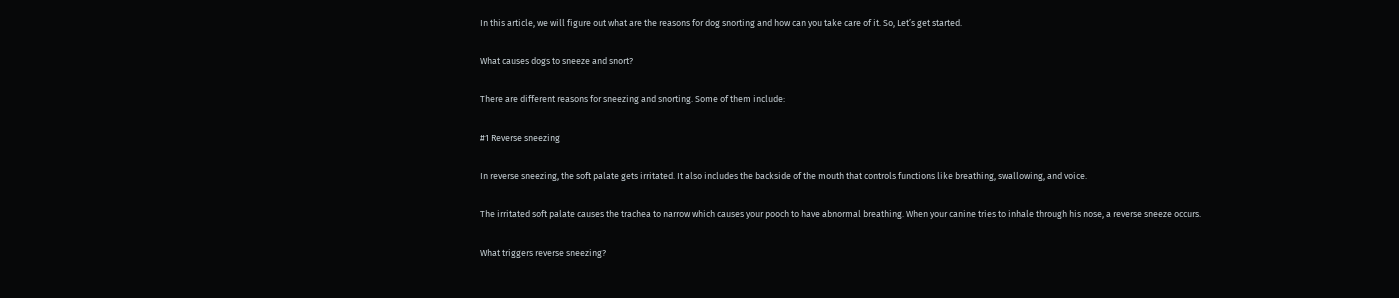In this article, we will figure out what are the reasons for dog snorting and how can you take care of it. So, Let’s get started.

What causes dogs to sneeze and snort?

There are different reasons for sneezing and snorting. Some of them include:

#1 Reverse sneezing

In reverse sneezing, the soft palate gets irritated. It also includes the backside of the mouth that controls functions like breathing, swallowing, and voice.

The irritated soft palate causes the trachea to narrow which causes your pooch to have abnormal breathing. When your canine tries to inhale through his nose, a reverse sneeze occurs.

What triggers reverse sneezing?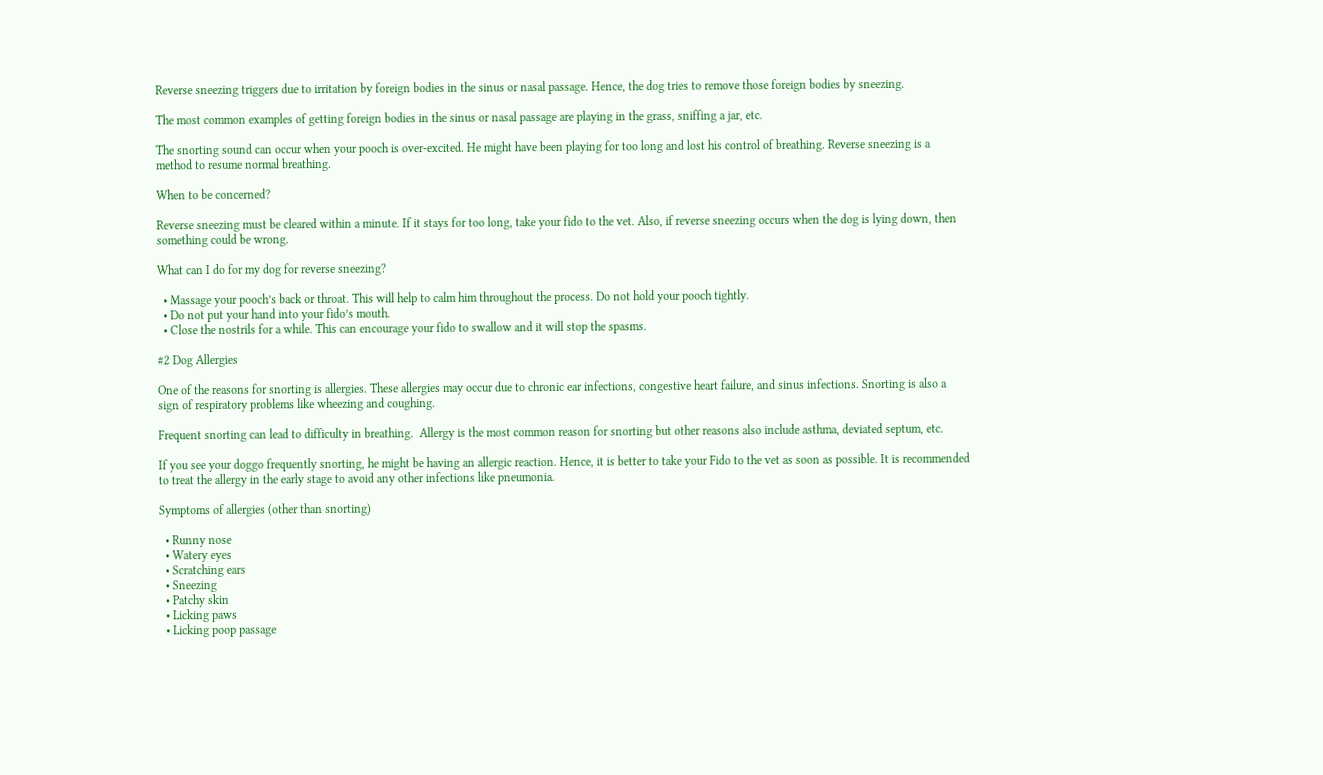Reverse sneezing triggers due to irritation by foreign bodies in the sinus or nasal passage. Hence, the dog tries to remove those foreign bodies by sneezing.

The most common examples of getting foreign bodies in the sinus or nasal passage are playing in the grass, sniffing a jar, etc.

The snorting sound can occur when your pooch is over-excited. He might have been playing for too long and lost his control of breathing. Reverse sneezing is a method to resume normal breathing.

When to be concerned?

Reverse sneezing must be cleared within a minute. If it stays for too long, take your fido to the vet. Also, if reverse sneezing occurs when the dog is lying down, then something could be wrong.

What can I do for my dog for reverse sneezing?

  • Massage your pooch’s back or throat. This will help to calm him throughout the process. Do not hold your pooch tightly.
  • Do not put your hand into your fido’s mouth.
  • Close the nostrils for a while. This can encourage your fido to swallow and it will stop the spasms.

#2 Dog Allergies

One of the reasons for snorting is allergies. These allergies may occur due to chronic ear infections, congestive heart failure, and sinus infections. Snorting is also a sign of respiratory problems like wheezing and coughing.

Frequent snorting can lead to difficulty in breathing.  Allergy is the most common reason for snorting but other reasons also include asthma, deviated septum, etc.

If you see your doggo frequently snorting, he might be having an allergic reaction. Hence, it is better to take your Fido to the vet as soon as possible. It is recommended to treat the allergy in the early stage to avoid any other infections like pneumonia.

Symptoms of allergies (other than snorting)

  • Runny nose
  • Watery eyes
  • Scratching ears
  • Sneezing
  • Patchy skin
  • Licking paws
  • Licking poop passage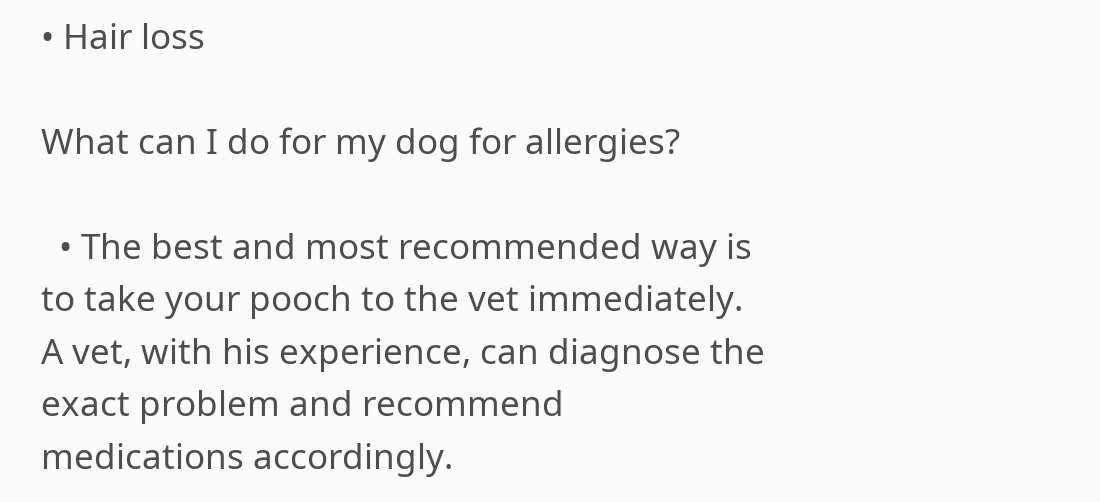• Hair loss

What can I do for my dog for allergies?

  • The best and most recommended way is to take your pooch to the vet immediately. A vet, with his experience, can diagnose the exact problem and recommend medications accordingly.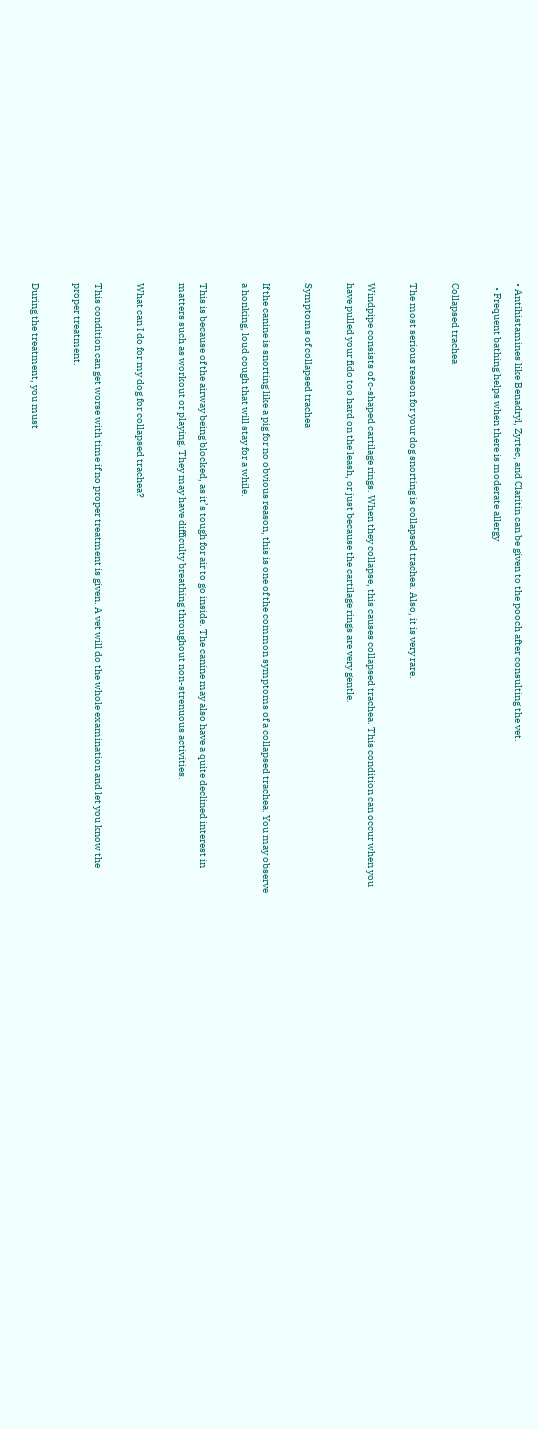• Antihistamines like Benadryl, Zyrtec, and Claritin can be given to the pooch after consulting the vet.
  • Frequent bathing helps when there is moderate allergy

Collapsed trachea

The most serious reason for your dog snorting is collapsed trachea. Also, it is very rare.

Windpipe consists of c-shaped cartilage rings. When they collapse, this causes collapsed trachea. This condition can occur when you have pulled your fido too hard on the leash, or just because the cartilage rings are very gentle.

Symptoms of collapsed trachea

If the canine is snorting like a pig for no obvious reason, this is one of the common symptoms of a collapsed trachea. You may observe a honking, loud cough that will stay for a while.

This is because of the airway being blocked, as it’s tough for air to go inside. The canine may also have a quite declined interest in matters such as workout or playing. They may have difficulty breathing throughout non-strenuous activities.

What can I do for my dog for collapsed trachea?

This condition can get worse with time if no proper treatment is given. A vet will do the whole examination and let you know the proper treatment.

During the treatment, you must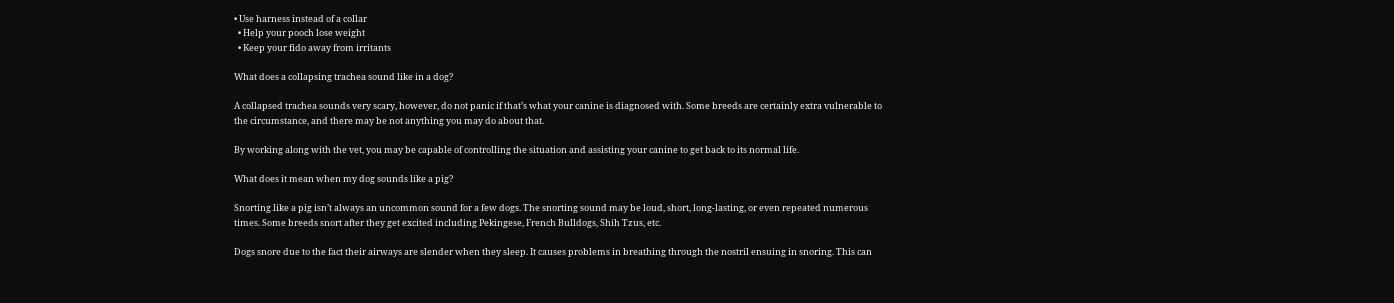• Use harness instead of a collar
  • Help your pooch lose weight
  • Keep your fido away from irritants

What does a collapsing trachea sound like in a dog?

A collapsed trachea sounds very scary, however, do not panic if that’s what your canine is diagnosed with. Some breeds are certainly extra vulnerable to the circumstance, and there may be not anything you may do about that.

By working along with the vet, you may be capable of controlling the situation and assisting your canine to get back to its normal life.

What does it mean when my dog sounds like a pig?

Snorting like a pig isn’t always an uncommon sound for a few dogs. The snorting sound may be loud, short, long-lasting, or even repeated numerous times. Some breeds snort after they get excited including Pekingese, French Bulldogs, Shih Tzus, etc.

Dogs snore due to the fact their airways are slender when they sleep. It causes problems in breathing through the nostril ensuing in snoring. This can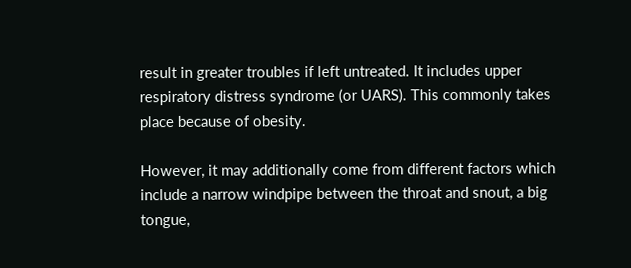result in greater troubles if left untreated. It includes upper respiratory distress syndrome (or UARS). This commonly takes place because of obesity.

However, it may additionally come from different factors which include a narrow windpipe between the throat and snout, a big tongue,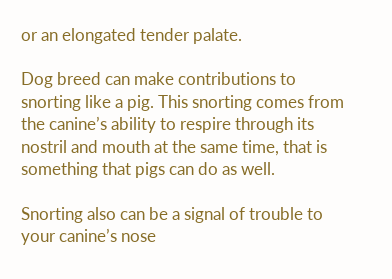or an elongated tender palate.

Dog breed can make contributions to snorting like a pig. This snorting comes from the canine’s ability to respire through its nostril and mouth at the same time, that is something that pigs can do as well.

Snorting also can be a signal of trouble to your canine’s nose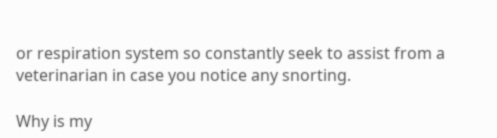or respiration system so constantly seek to assist from a veterinarian in case you notice any snorting.

Why is my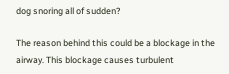dog snoring all of sudden?

The reason behind this could be a blockage in the airway. This blockage causes turbulent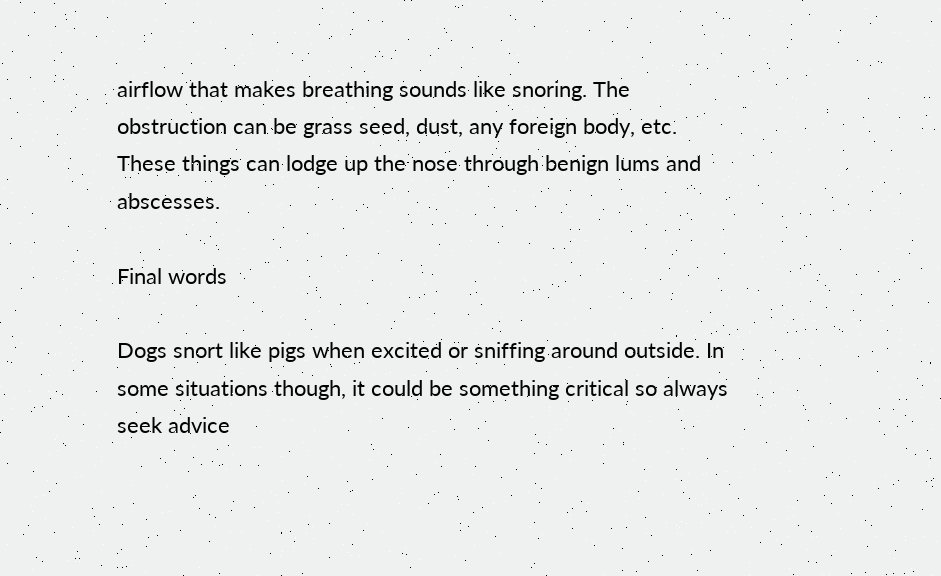airflow that makes breathing sounds like snoring. The obstruction can be grass seed, dust, any foreign body, etc. These things can lodge up the nose through benign lums and abscesses.

Final words

Dogs snort like pigs when excited or sniffing around outside. In some situations though, it could be something critical so always seek advice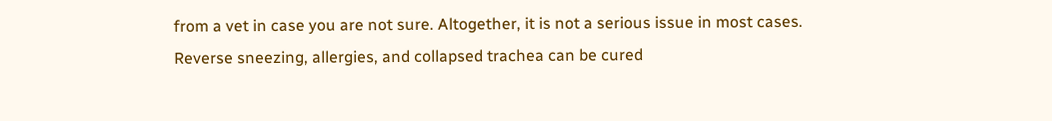from a vet in case you are not sure. Altogether, it is not a serious issue in most cases. Reverse sneezing, allergies, and collapsed trachea can be cured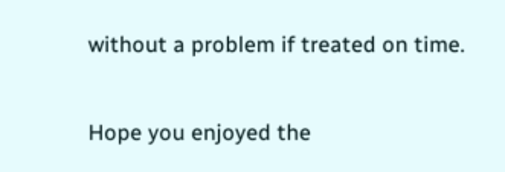without a problem if treated on time.

Hope you enjoyed the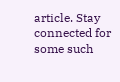article. Stay connected for some such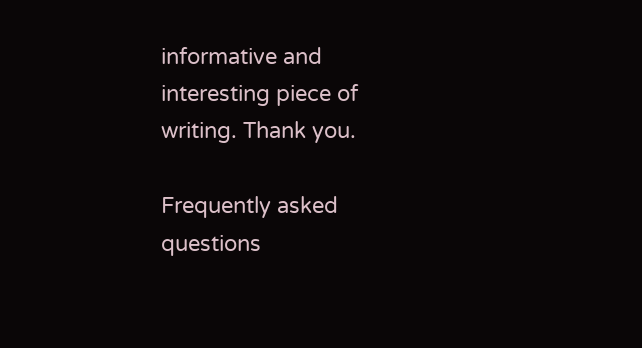informative and interesting piece of writing. Thank you.

Frequently asked questions